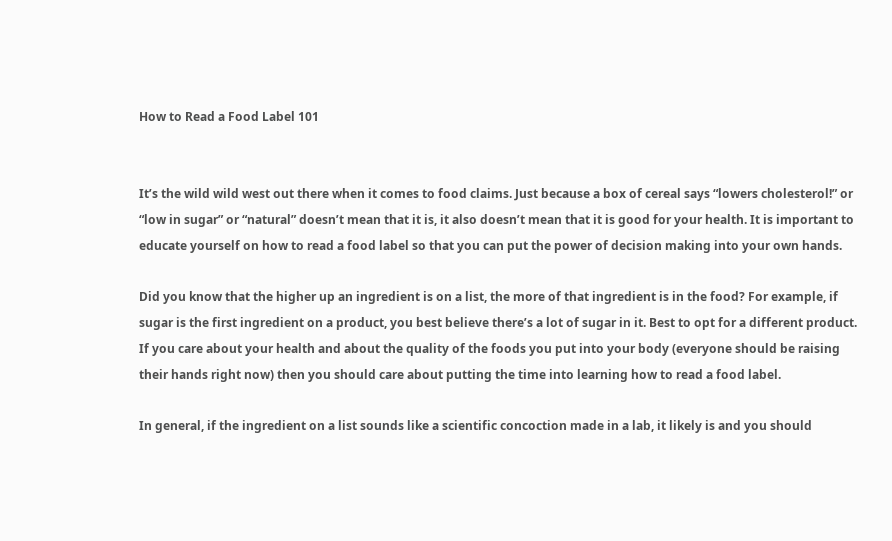How to Read a Food Label 101


It’s the wild wild west out there when it comes to food claims. Just because a box of cereal says “lowers cholesterol!” or “low in sugar” or “natural” doesn’t mean that it is, it also doesn’t mean that it is good for your health. It is important to educate yourself on how to read a food label so that you can put the power of decision making into your own hands.

Did you know that the higher up an ingredient is on a list, the more of that ingredient is in the food? For example, if sugar is the first ingredient on a product, you best believe there’s a lot of sugar in it. Best to opt for a different product. If you care about your health and about the quality of the foods you put into your body (everyone should be raising their hands right now) then you should care about putting the time into learning how to read a food label.

In general, if the ingredient on a list sounds like a scientific concoction made in a lab, it likely is and you should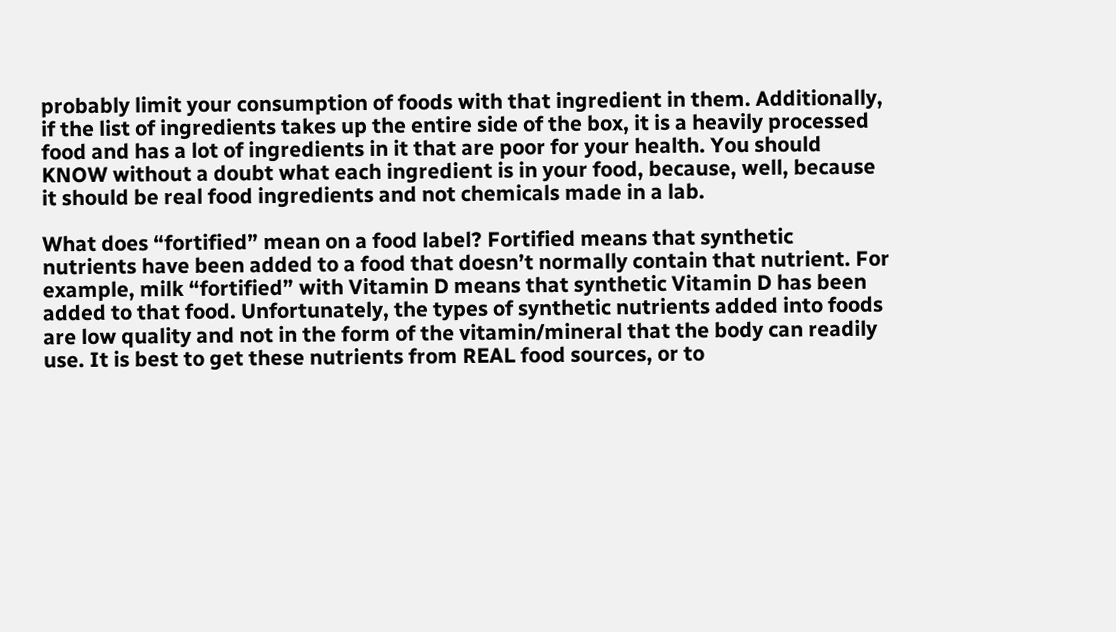probably limit your consumption of foods with that ingredient in them. Additionally, if the list of ingredients takes up the entire side of the box, it is a heavily processed food and has a lot of ingredients in it that are poor for your health. You should KNOW without a doubt what each ingredient is in your food, because, well, because it should be real food ingredients and not chemicals made in a lab.

What does “fortified” mean on a food label? Fortified means that synthetic nutrients have been added to a food that doesn’t normally contain that nutrient. For example, milk “fortified” with Vitamin D means that synthetic Vitamin D has been added to that food. Unfortunately, the types of synthetic nutrients added into foods are low quality and not in the form of the vitamin/mineral that the body can readily use. It is best to get these nutrients from REAL food sources, or to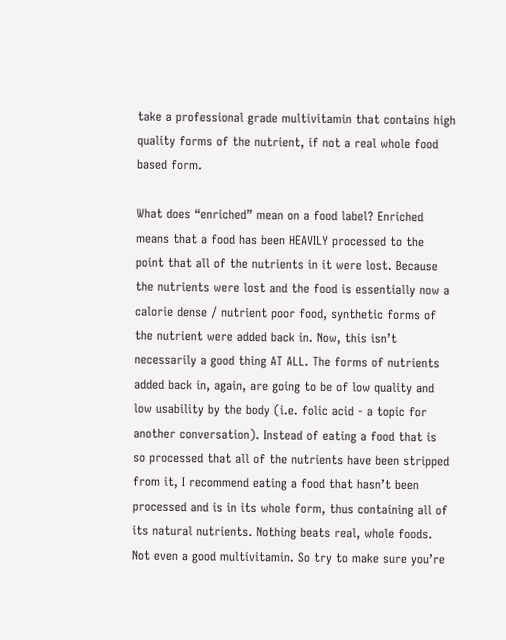take a professional grade multivitamin that contains high quality forms of the nutrient, if not a real whole food based form.

What does “enriched” mean on a food label? Enriched means that a food has been HEAVILY processed to the point that all of the nutrients in it were lost. Because the nutrients were lost and the food is essentially now a calorie dense / nutrient poor food, synthetic forms of the nutrient were added back in. Now, this isn’t necessarily a good thing AT ALL. The forms of nutrients added back in, again, are going to be of low quality and low usability by the body (i.e. folic acid - a topic for another conversation). Instead of eating a food that is so processed that all of the nutrients have been stripped from it, I recommend eating a food that hasn’t been processed and is in its whole form, thus containing all of its natural nutrients. Nothing beats real, whole foods. Not even a good multivitamin. So try to make sure you’re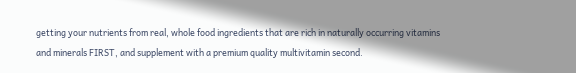getting your nutrients from real, whole food ingredients that are rich in naturally occurring vitamins and minerals FIRST, and supplement with a premium quality multivitamin second.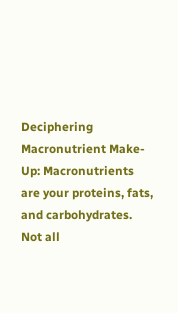Deciphering Macronutrient Make-Up: Macronutrients are your proteins, fats, and carbohydrates. Not all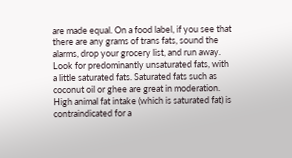are made equal. On a food label, if you see that there are any grams of trans fats, sound the alarms, drop your grocery list, and run away. Look for predominantly unsaturated fats, with a little saturated fats. Saturated fats such as coconut oil or ghee are great in moderation. High animal fat intake (which is saturated fat) is contraindicated for a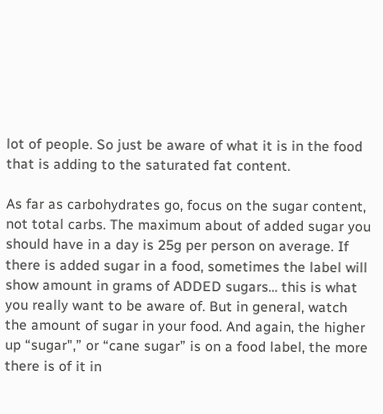lot of people. So just be aware of what it is in the food that is adding to the saturated fat content.

As far as carbohydrates go, focus on the sugar content, not total carbs. The maximum about of added sugar you should have in a day is 25g per person on average. If there is added sugar in a food, sometimes the label will show amount in grams of ADDED sugars… this is what you really want to be aware of. But in general, watch the amount of sugar in your food. And again, the higher up “sugar",” or “cane sugar” is on a food label, the more there is of it in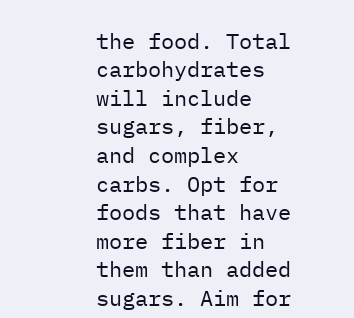the food. Total carbohydrates will include sugars, fiber, and complex carbs. Opt for foods that have more fiber in them than added sugars. Aim for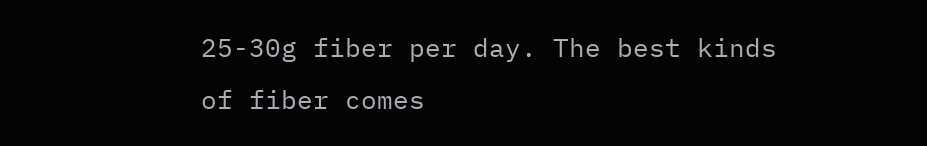25-30g fiber per day. The best kinds of fiber comes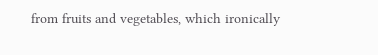from fruits and vegetables, which ironically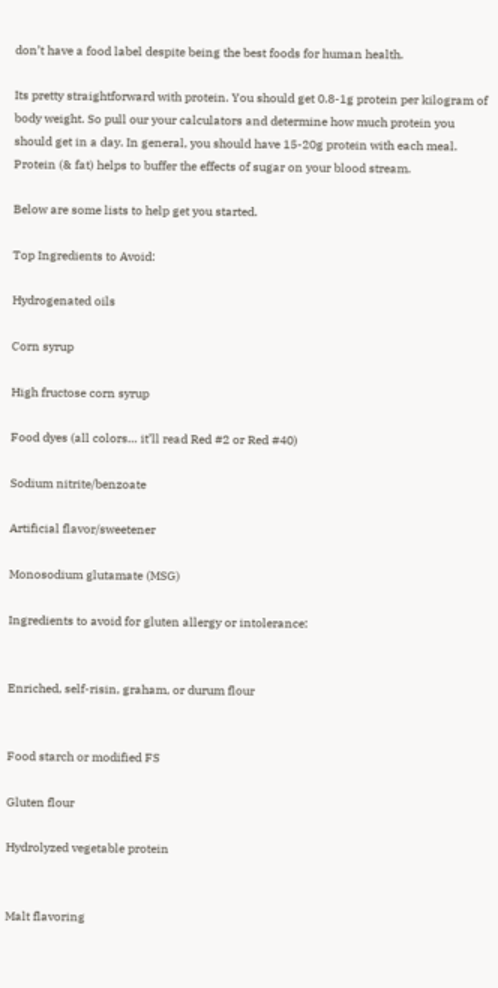don’t have a food label despite being the best foods for human health.

Its pretty straightforward with protein. You should get 0.8-1g protein per kilogram of body weight. So pull our your calculators and determine how much protein you should get in a day. In general, you should have 15-20g protein with each meal. Protein (& fat) helps to buffer the effects of sugar on your blood stream.

Below are some lists to help get you started.

Top Ingredients to Avoid:

Hydrogenated oils

Corn syrup

High fructose corn syrup

Food dyes (all colors… it’ll read Red #2 or Red #40)

Sodium nitrite/benzoate

Artificial flavor/sweetener

Monosodium glutamate (MSG)

Ingredients to avoid for gluten allergy or intolerance:


Enriched, self-risin, graham, or durum flour


Food starch or modified FS

Gluten flour

Hydrolyzed vegetable protein


Malt flavoring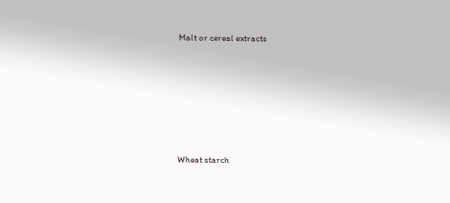Malt or cereal extracts







Wheat starch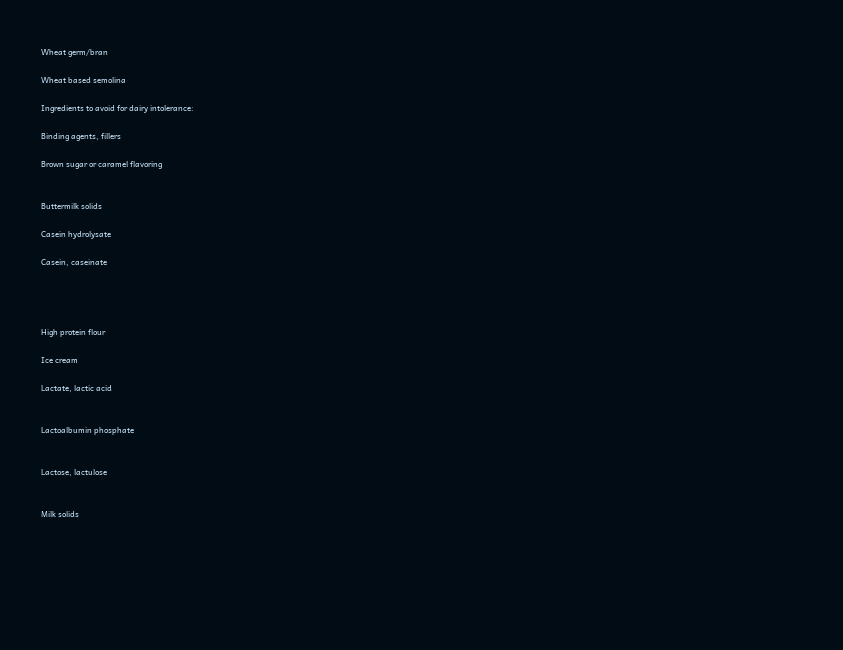Wheat germ/bran

Wheat based semolina

Ingredients to avoid for dairy intolerance:

Binding agents, fillers

Brown sugar or caramel flavoring


Buttermilk solids

Casein hydrolysate

Casein, caseinate




High protein flour

Ice cream

Lactate, lactic acid


Lactoalbumin phosphate


Lactose, lactulose


Milk solids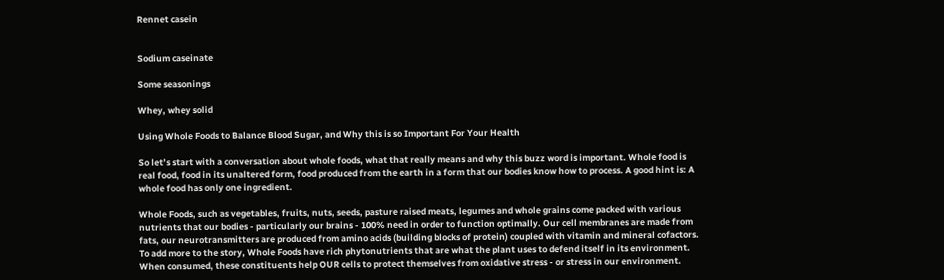Rennet casein


Sodium caseinate

Some seasonings

Whey, whey solid

Using Whole Foods to Balance Blood Sugar, and Why this is so Important For Your Health

So let’s start with a conversation about whole foods, what that really means and why this buzz word is important. Whole food is real food, food in its unaltered form, food produced from the earth in a form that our bodies know how to process. A good hint is: A whole food has only one ingredient.

Whole Foods, such as vegetables, fruits, nuts, seeds, pasture raised meats, legumes and whole grains come packed with various nutrients that our bodies - particularly our brains - 100% need in order to function optimally. Our cell membranes are made from fats, our neurotransmitters are produced from amino acids (building blocks of protein) coupled with vitamin and mineral cofactors. To add more to the story, Whole Foods have rich phytonutrients that are what the plant uses to defend itself in its environment. When consumed, these constituents help OUR cells to protect themselves from oxidative stress - or stress in our environment.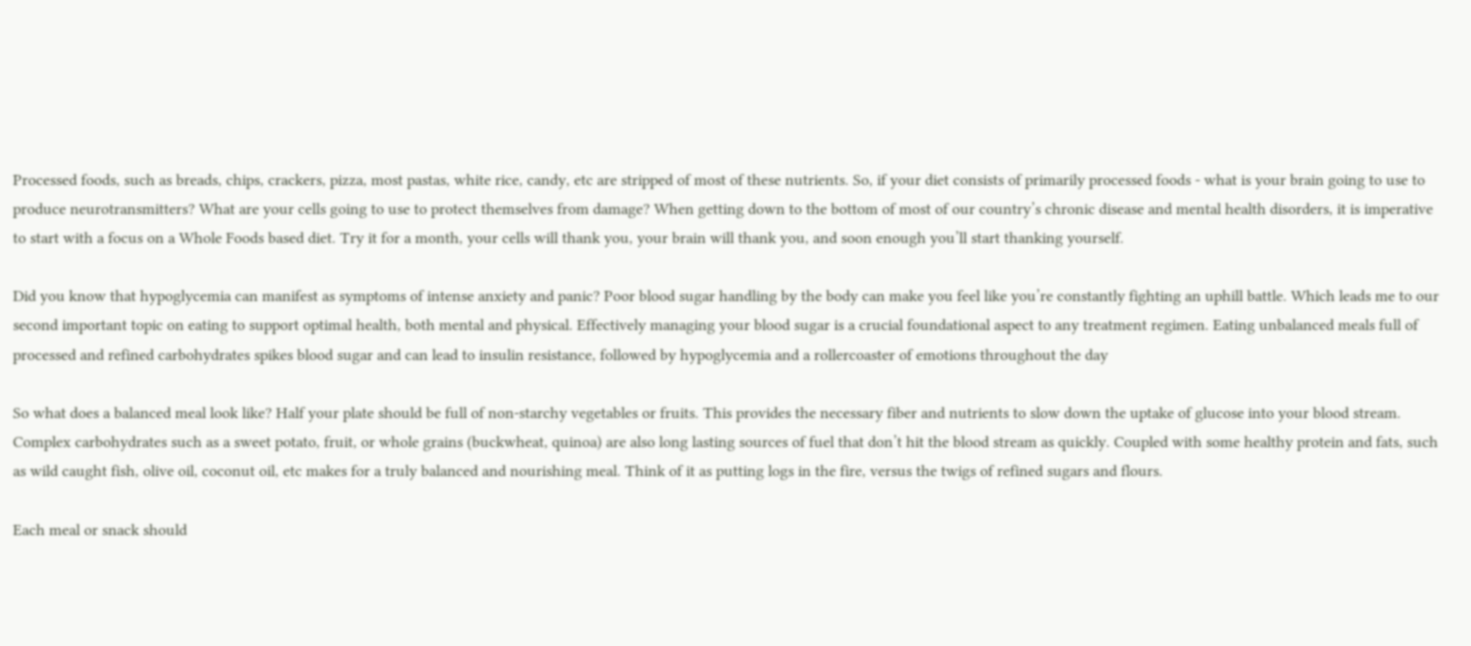Processed foods, such as breads, chips, crackers, pizza, most pastas, white rice, candy, etc are stripped of most of these nutrients. So, if your diet consists of primarily processed foods - what is your brain going to use to produce neurotransmitters? What are your cells going to use to protect themselves from damage? When getting down to the bottom of most of our country’s chronic disease and mental health disorders, it is imperative to start with a focus on a Whole Foods based diet. Try it for a month, your cells will thank you, your brain will thank you, and soon enough you’ll start thanking yourself.

Did you know that hypoglycemia can manifest as symptoms of intense anxiety and panic? Poor blood sugar handling by the body can make you feel like you’re constantly fighting an uphill battle. Which leads me to our second important topic on eating to support optimal health, both mental and physical. Effectively managing your blood sugar is a crucial foundational aspect to any treatment regimen. Eating unbalanced meals full of processed and refined carbohydrates spikes blood sugar and can lead to insulin resistance, followed by hypoglycemia and a rollercoaster of emotions throughout the day

So what does a balanced meal look like? Half your plate should be full of non-starchy vegetables or fruits. This provides the necessary fiber and nutrients to slow down the uptake of glucose into your blood stream. Complex carbohydrates such as a sweet potato, fruit, or whole grains (buckwheat, quinoa) are also long lasting sources of fuel that don’t hit the blood stream as quickly. Coupled with some healthy protein and fats, such as wild caught fish, olive oil, coconut oil, etc makes for a truly balanced and nourishing meal. Think of it as putting logs in the fire, versus the twigs of refined sugars and flours.

Each meal or snack should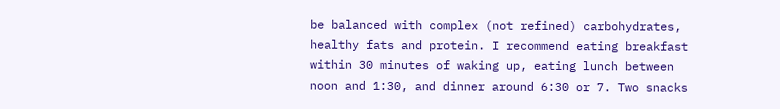be balanced with complex (not refined) carbohydrates, healthy fats and protein. I recommend eating breakfast within 30 minutes of waking up, eating lunch between noon and 1:30, and dinner around 6:30 or 7. Two snacks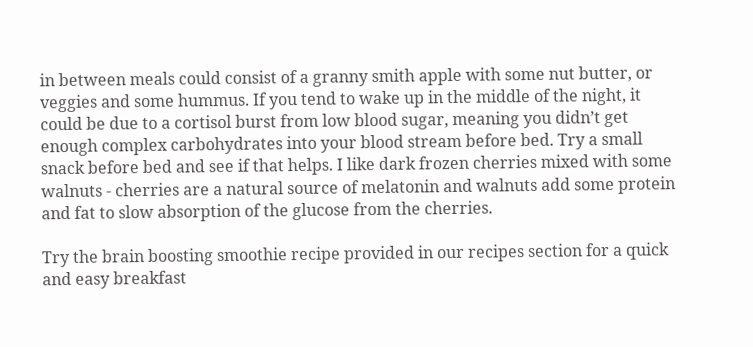in between meals could consist of a granny smith apple with some nut butter, or veggies and some hummus. If you tend to wake up in the middle of the night, it could be due to a cortisol burst from low blood sugar, meaning you didn’t get enough complex carbohydrates into your blood stream before bed. Try a small snack before bed and see if that helps. I like dark frozen cherries mixed with some walnuts - cherries are a natural source of melatonin and walnuts add some protein and fat to slow absorption of the glucose from the cherries.

Try the brain boosting smoothie recipe provided in our recipes section for a quick and easy breakfast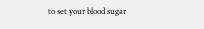to set your blood sugar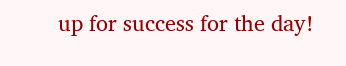up for success for the day!